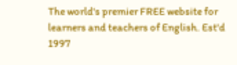The world's premier FREE website for learners and teachers of English. Est'd 1997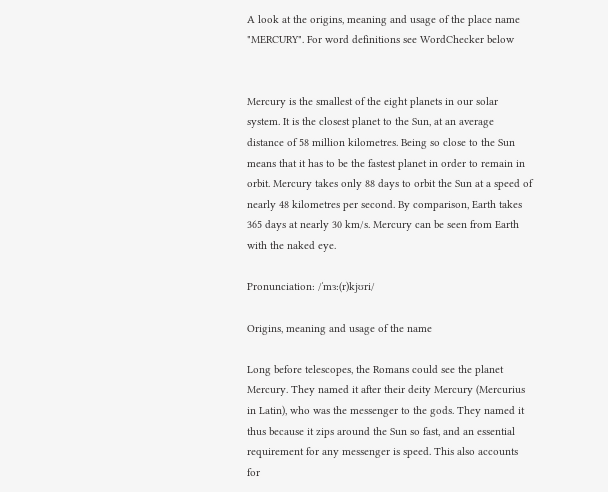A look at the origins, meaning and usage of the place name "MERCURY". For word definitions see WordChecker below


Mercury is the smallest of the eight planets in our solar system. It is the closest planet to the Sun, at an average distance of 58 million kilometres. Being so close to the Sun means that it has to be the fastest planet in order to remain in orbit. Mercury takes only 88 days to orbit the Sun at a speed of nearly 48 kilometres per second. By comparison, Earth takes 365 days at nearly 30 km/s. Mercury can be seen from Earth with the naked eye.

Pronunciation: /ˈmɜ:(r)kjʊri/

Origins, meaning and usage of the name

Long before telescopes, the Romans could see the planet Mercury. They named it after their deity Mercury (Mercurius in Latin), who was the messenger to the gods. They named it thus because it zips around the Sun so fast, and an essential requirement for any messenger is speed. This also accounts for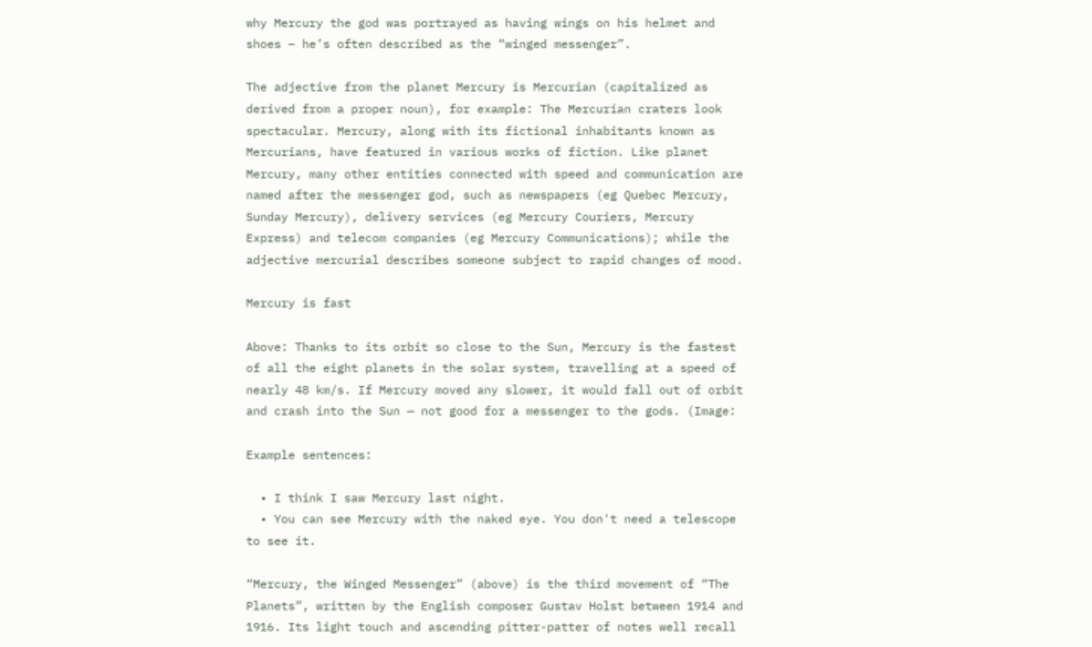why Mercury the god was portrayed as having wings on his helmet and shoes – he’s often described as the “winged messenger”.

The adjective from the planet Mercury is Mercurian (capitalized as derived from a proper noun), for example: The Mercurian craters look spectacular. Mercury, along with its fictional inhabitants known as Mercurians, have featured in various works of fiction. Like planet Mercury, many other entities connected with speed and communication are named after the messenger god, such as newspapers (eg Quebec Mercury, Sunday Mercury), delivery services (eg Mercury Couriers, Mercury Express) and telecom companies (eg Mercury Communications); while the adjective mercurial describes someone subject to rapid changes of mood.

Mercury is fast

Above: Thanks to its orbit so close to the Sun, Mercury is the fastest of all the eight planets in the solar system, travelling at a speed of nearly 48 km/s. If Mercury moved any slower, it would fall out of orbit and crash into the Sun — not good for a messenger to the gods. (Image:

Example sentences:

  • I think I saw Mercury last night.
  • You can see Mercury with the naked eye. You don't need a telescope to see it.

“Mercury, the Winged Messenger” (above) is the third movement of “The Planets”, written by the English composer Gustav Holst between 1914 and 1916. Its light touch and ascending pitter-patter of notes well recall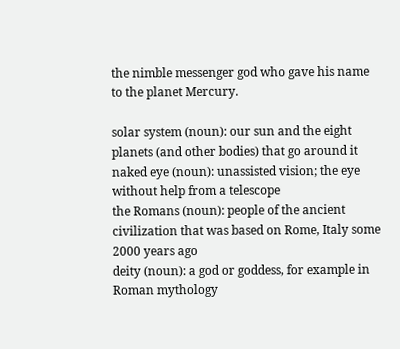the nimble messenger god who gave his name to the planet Mercury.

solar system (noun): our sun and the eight planets (and other bodies) that go around it
naked eye (noun): unassisted vision; the eye without help from a telescope
the Romans (noun): people of the ancient civilization that was based on Rome, Italy some 2000 years ago
deity (noun): a god or goddess, for example in Roman mythology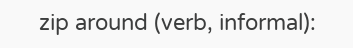zip around (verb, informal):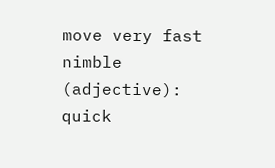move very fast
nimble (adjective): quick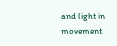and light in movement